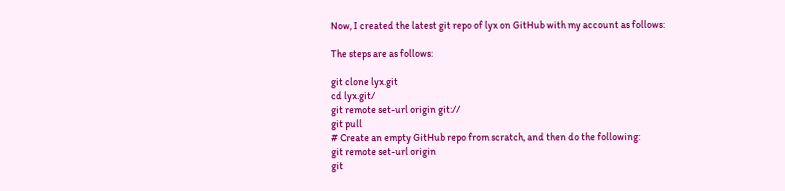Now, I created the latest git repo of lyx on GitHub with my account as follows:

The steps are as follows:

git clone lyx.git
cd lyx.git/
git remote set-url origin git://
git pull
# Create an empty GitHub repo from scratch, and then do the following:
git remote set-url origin
git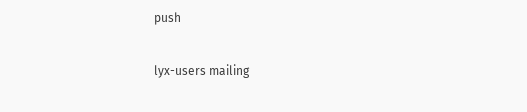push

lyx-users mailing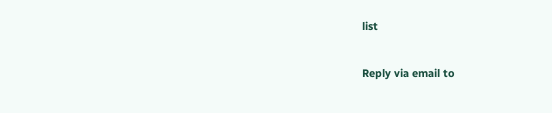list

Reply via email to